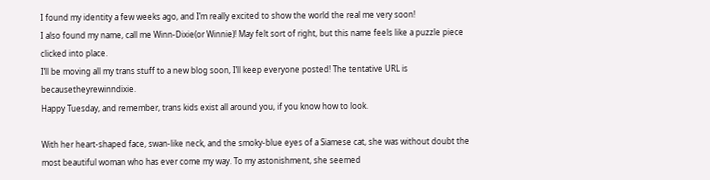I found my identity a few weeks ago, and I’m really excited to show the world the real me very soon!
I also found my name, call me Winn-Dixie(or Winnie)! May felt sort of right, but this name feels like a puzzle piece clicked into place.
I’ll be moving all my trans stuff to a new blog soon, I’ll keep everyone posted! The tentative URL is becausetheyrewinndixie.
Happy Tuesday, and remember, trans kids exist all around you, if you know how to look.

With her heart-shaped face, swan-like neck, and the smoky-blue eyes of a Siamese cat, she was without doubt the most beautiful woman who has ever come my way. To my astonishment, she seemed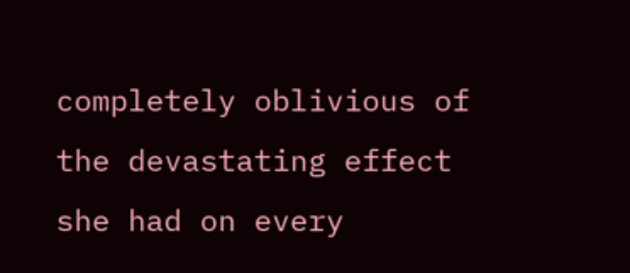completely oblivious of the devastating effect she had on every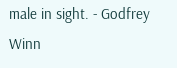male in sight. - Godfrey Winn